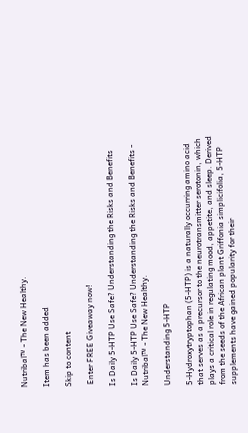Nutribal™ - The New Healthy.

Item has been added

Skip to content

 Enter FREE Giveaway now!

Is Daily 5-HTP Use Safe? Understanding the Risks and Benefits

Is Daily 5-HTP Use Safe? Understanding the Risks and Benefits - Nutribal™ - The New Healthy.

Understanding 5-HTP

5-Hydroxytryptophan (5-HTP) is a naturally occurring amino acid that serves as a precursor to the neurotransmitter serotonin, which plays a critical role in regulating mood, appetite, and sleep. Derived from the seeds of the African plant Griffonia simplicifolia, 5-HTP supplements have gained popularity for their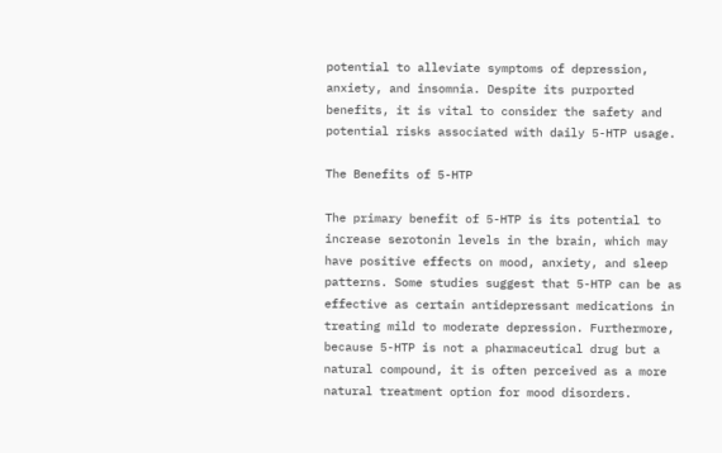potential to alleviate symptoms of depression, anxiety, and insomnia. Despite its purported benefits, it is vital to consider the safety and potential risks associated with daily 5-HTP usage.

The Benefits of 5-HTP

The primary benefit of 5-HTP is its potential to increase serotonin levels in the brain, which may have positive effects on mood, anxiety, and sleep patterns. Some studies suggest that 5-HTP can be as effective as certain antidepressant medications in treating mild to moderate depression. Furthermore, because 5-HTP is not a pharmaceutical drug but a natural compound, it is often perceived as a more natural treatment option for mood disorders.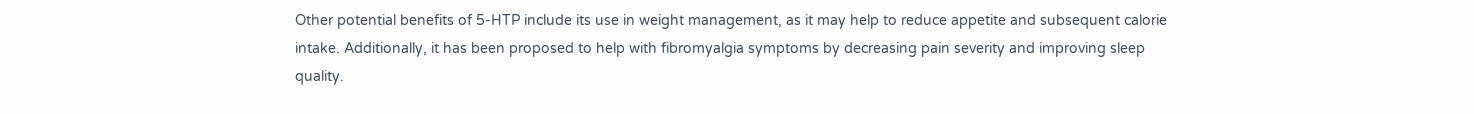Other potential benefits of 5-HTP include its use in weight management, as it may help to reduce appetite and subsequent calorie intake. Additionally, it has been proposed to help with fibromyalgia symptoms by decreasing pain severity and improving sleep quality.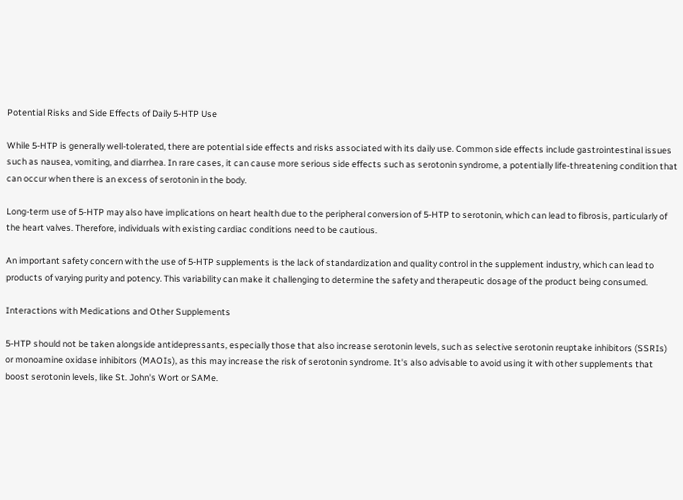Potential Risks and Side Effects of Daily 5-HTP Use

While 5-HTP is generally well-tolerated, there are potential side effects and risks associated with its daily use. Common side effects include gastrointestinal issues such as nausea, vomiting, and diarrhea. In rare cases, it can cause more serious side effects such as serotonin syndrome, a potentially life-threatening condition that can occur when there is an excess of serotonin in the body.

Long-term use of 5-HTP may also have implications on heart health due to the peripheral conversion of 5-HTP to serotonin, which can lead to fibrosis, particularly of the heart valves. Therefore, individuals with existing cardiac conditions need to be cautious.

An important safety concern with the use of 5-HTP supplements is the lack of standardization and quality control in the supplement industry, which can lead to products of varying purity and potency. This variability can make it challenging to determine the safety and therapeutic dosage of the product being consumed.

Interactions with Medications and Other Supplements

5-HTP should not be taken alongside antidepressants, especially those that also increase serotonin levels, such as selective serotonin reuptake inhibitors (SSRIs) or monoamine oxidase inhibitors (MAOIs), as this may increase the risk of serotonin syndrome. It's also advisable to avoid using it with other supplements that boost serotonin levels, like St. John's Wort or SAMe.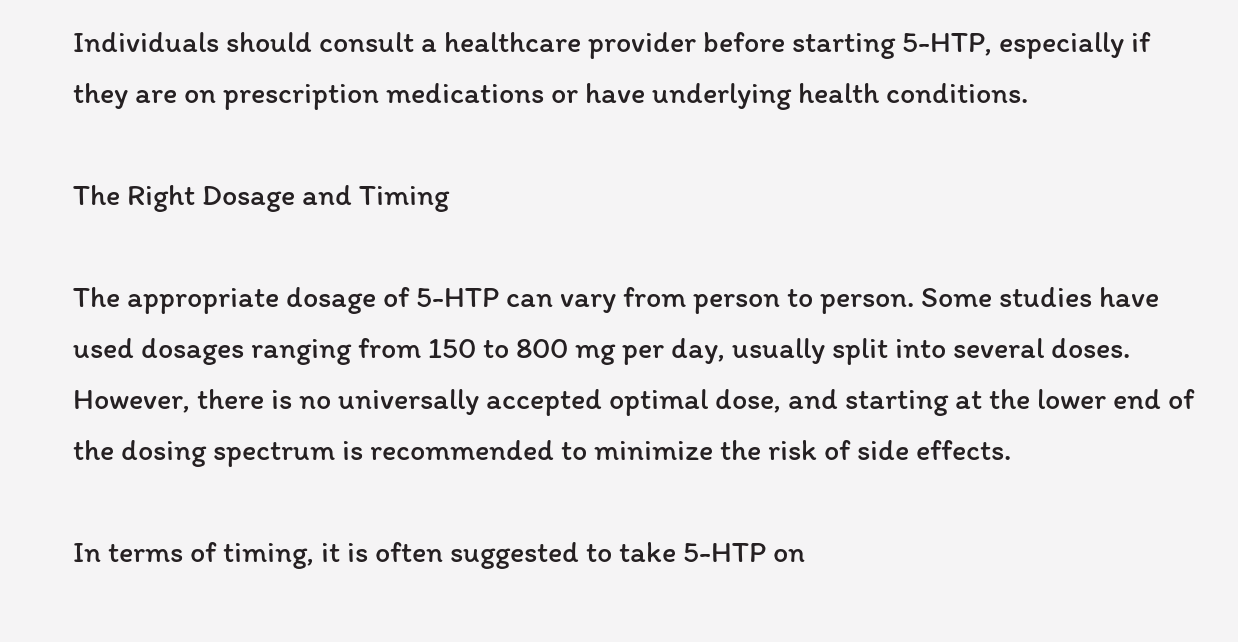Individuals should consult a healthcare provider before starting 5-HTP, especially if they are on prescription medications or have underlying health conditions.

The Right Dosage and Timing

The appropriate dosage of 5-HTP can vary from person to person. Some studies have used dosages ranging from 150 to 800 mg per day, usually split into several doses. However, there is no universally accepted optimal dose, and starting at the lower end of the dosing spectrum is recommended to minimize the risk of side effects.

In terms of timing, it is often suggested to take 5-HTP on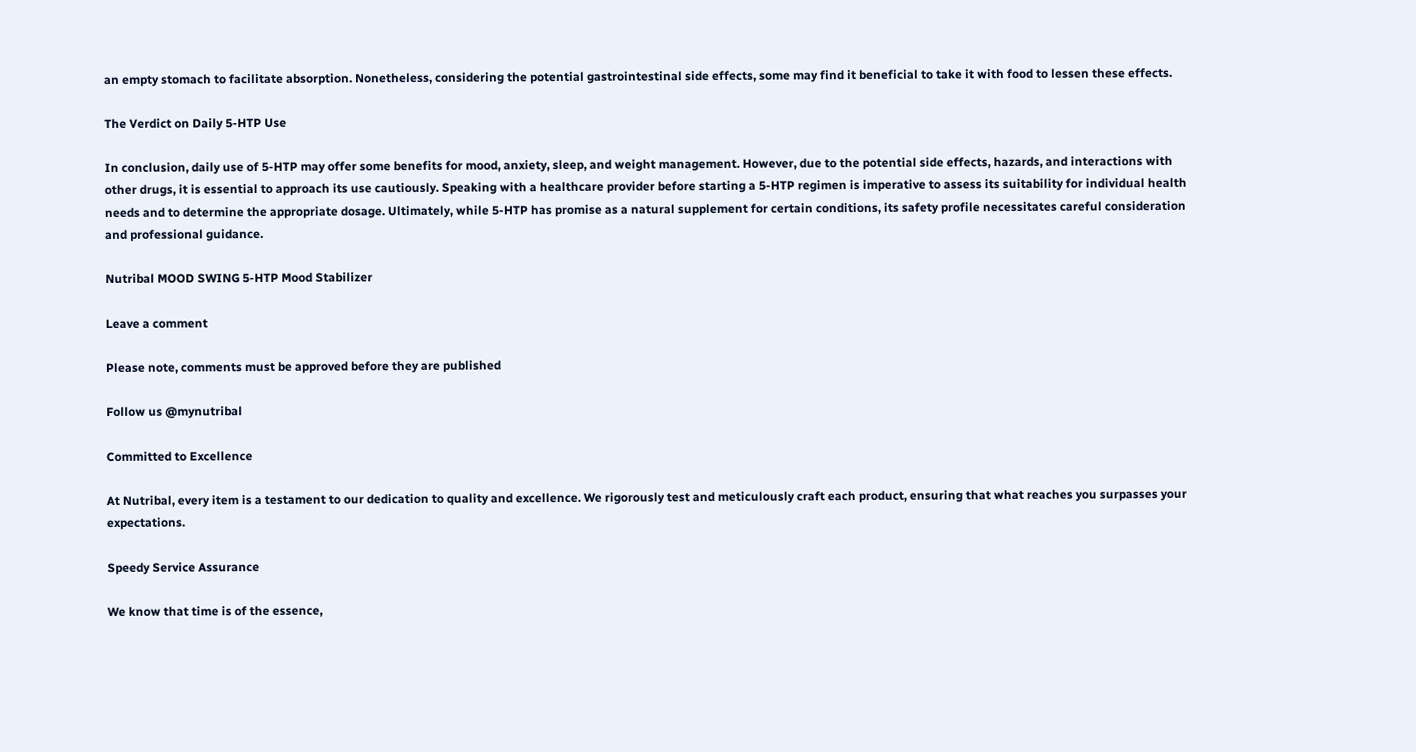an empty stomach to facilitate absorption. Nonetheless, considering the potential gastrointestinal side effects, some may find it beneficial to take it with food to lessen these effects.

The Verdict on Daily 5-HTP Use

In conclusion, daily use of 5-HTP may offer some benefits for mood, anxiety, sleep, and weight management. However, due to the potential side effects, hazards, and interactions with other drugs, it is essential to approach its use cautiously. Speaking with a healthcare provider before starting a 5-HTP regimen is imperative to assess its suitability for individual health needs and to determine the appropriate dosage. Ultimately, while 5-HTP has promise as a natural supplement for certain conditions, its safety profile necessitates careful consideration and professional guidance.

Nutribal MOOD SWING 5-HTP Mood Stabilizer

Leave a comment

Please note, comments must be approved before they are published

Follow us @mynutribal

Committed to Excellence

At Nutribal, every item is a testament to our dedication to quality and excellence. We rigorously test and meticulously craft each product, ensuring that what reaches you surpasses your expectations.

Speedy Service Assurance

We know that time is of the essence,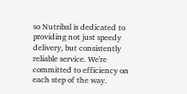so Nutribal is dedicated to providing not just speedy delivery, but consistently reliable service. We're committed to efficiency on each step of the way.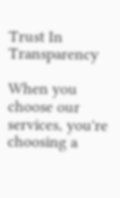Trust In Transparency

When you choose our services, you're choosing a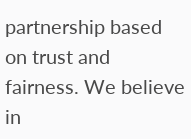partnership based on trust and fairness. We believe in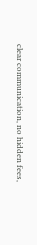clear communication, no hidden fees,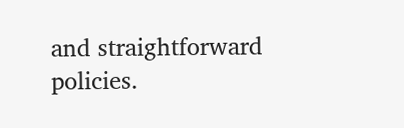and straightforward policies.